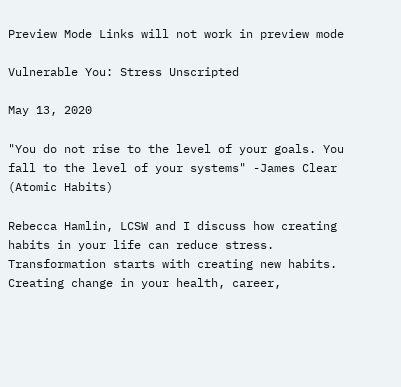Preview Mode Links will not work in preview mode

Vulnerable You: Stress Unscripted

May 13, 2020

"You do not rise to the level of your goals. You fall to the level of your systems" -James Clear (Atomic Habits)

Rebecca Hamlin, LCSW and I discuss how creating habits in your life can reduce stress. Transformation starts with creating new habits. Creating change in your health, career,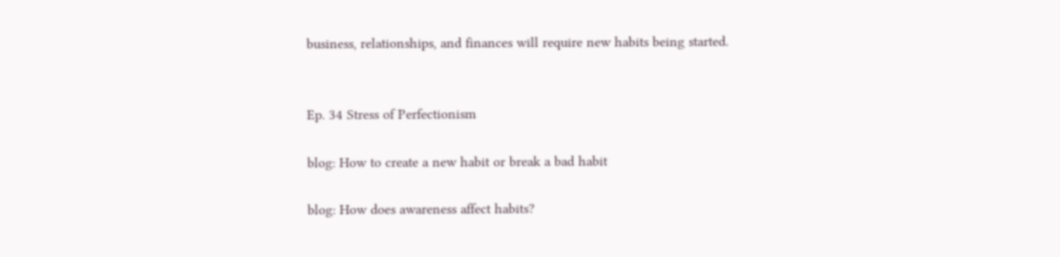business, relationships, and finances will require new habits being started.


Ep. 34 Stress of Perfectionism

blog: How to create a new habit or break a bad habit

blog: How does awareness affect habits?